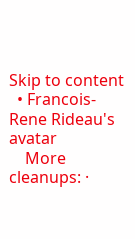Skip to content
  • Francois-Rene Rideau's avatar
    More cleanups: ·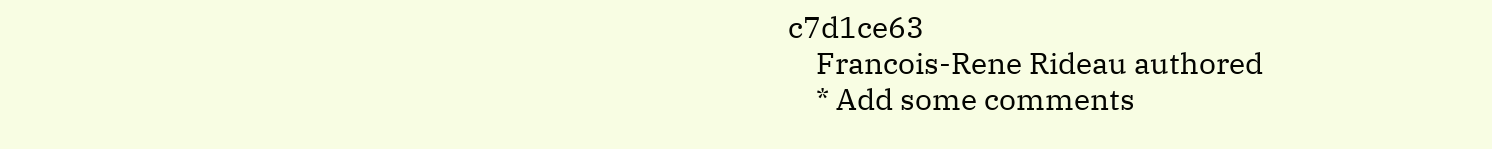c7d1ce63
    Francois-Rene Rideau authored
    * Add some comments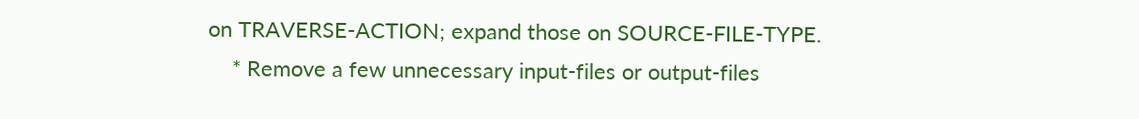on TRAVERSE-ACTION; expand those on SOURCE-FILE-TYPE.
    * Remove a few unnecessary input-files or output-files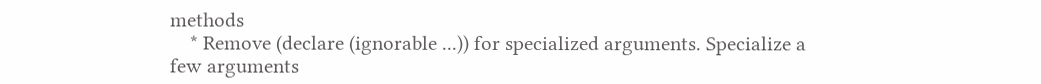methods
    * Remove (declare (ignorable ...)) for specialized arguments. Specialize a few arguments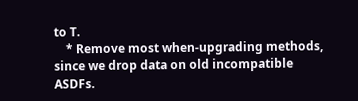to T.
    * Remove most when-upgrading methods, since we drop data on old incompatible ASDFs.